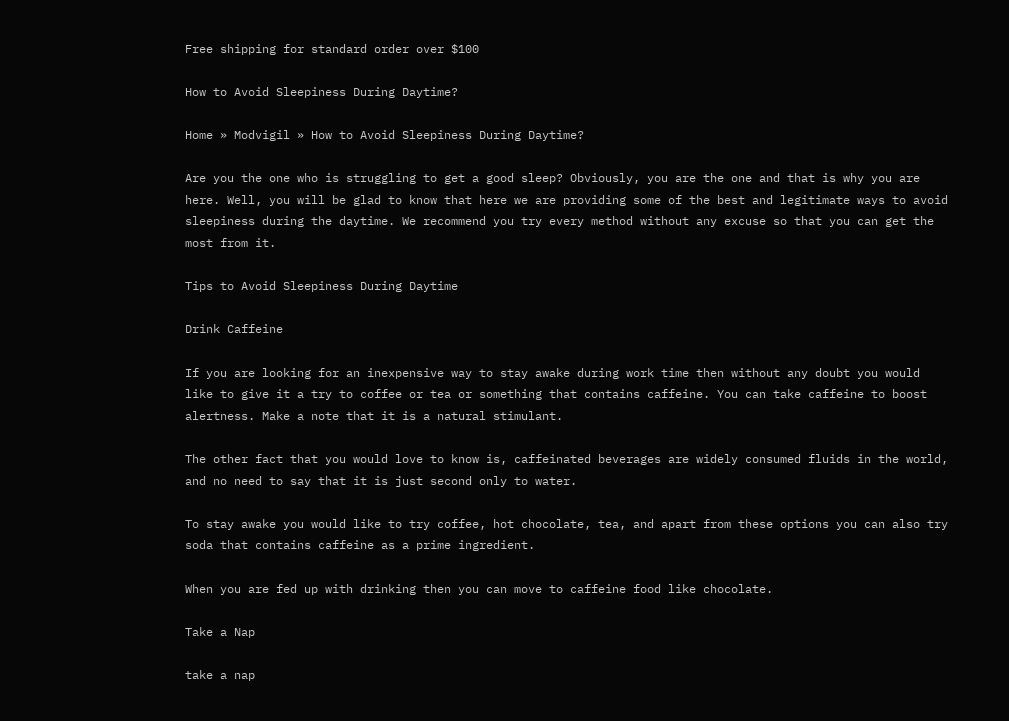Free shipping for standard order over $100

How to Avoid Sleepiness During Daytime?

Home » Modvigil » How to Avoid Sleepiness During Daytime?

Are you the one who is struggling to get a good sleep? Obviously, you are the one and that is why you are here. Well, you will be glad to know that here we are providing some of the best and legitimate ways to avoid sleepiness during the daytime. We recommend you try every method without any excuse so that you can get the most from it.

Tips to Avoid Sleepiness During Daytime

Drink Caffeine

If you are looking for an inexpensive way to stay awake during work time then without any doubt you would like to give it a try to coffee or tea or something that contains caffeine. You can take caffeine to boost alertness. Make a note that it is a natural stimulant.

The other fact that you would love to know is, caffeinated beverages are widely consumed fluids in the world, and no need to say that it is just second only to water.

To stay awake you would like to try coffee, hot chocolate, tea, and apart from these options you can also try soda that contains caffeine as a prime ingredient.

When you are fed up with drinking then you can move to caffeine food like chocolate.

Take a Nap

take a nap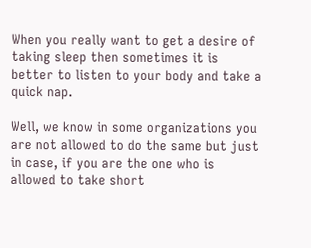When you really want to get a desire of taking sleep then sometimes it is better to listen to your body and take a quick nap.

Well, we know in some organizations you are not allowed to do the same but just in case, if you are the one who is allowed to take short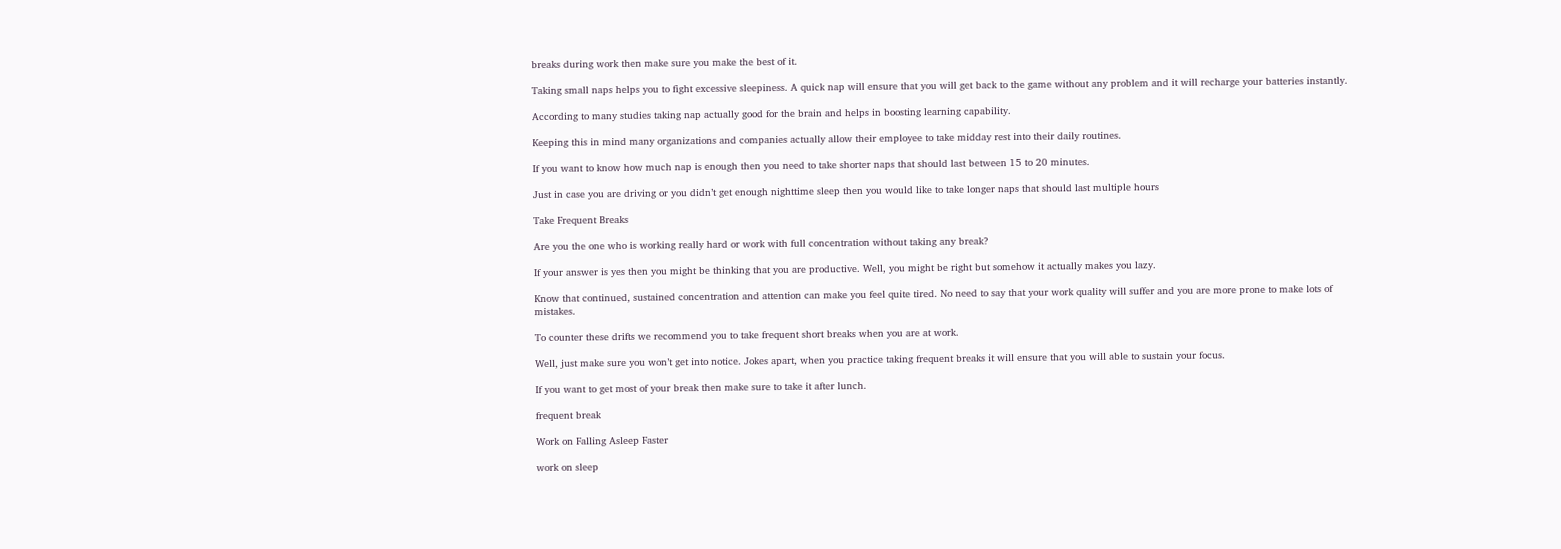breaks during work then make sure you make the best of it.

Taking small naps helps you to fight excessive sleepiness. A quick nap will ensure that you will get back to the game without any problem and it will recharge your batteries instantly.

According to many studies taking nap actually good for the brain and helps in boosting learning capability.

Keeping this in mind many organizations and companies actually allow their employee to take midday rest into their daily routines.

If you want to know how much nap is enough then you need to take shorter naps that should last between 15 to 20 minutes.

Just in case you are driving or you didn’t get enough nighttime sleep then you would like to take longer naps that should last multiple hours

Take Frequent Breaks

Are you the one who is working really hard or work with full concentration without taking any break?

If your answer is yes then you might be thinking that you are productive. Well, you might be right but somehow it actually makes you lazy.

Know that continued, sustained concentration and attention can make you feel quite tired. No need to say that your work quality will suffer and you are more prone to make lots of mistakes.

To counter these drifts we recommend you to take frequent short breaks when you are at work.

Well, just make sure you won’t get into notice. Jokes apart, when you practice taking frequent breaks it will ensure that you will able to sustain your focus.

If you want to get most of your break then make sure to take it after lunch.

frequent break

Work on Falling Asleep Faster

work on sleep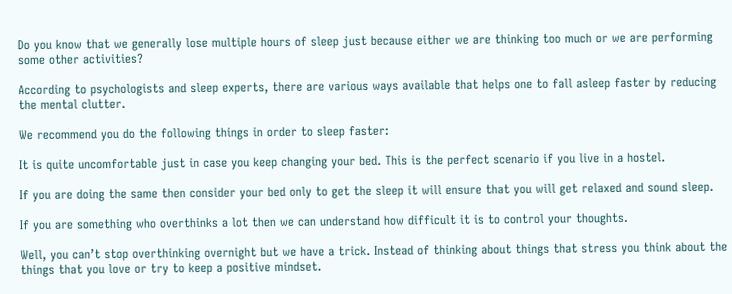Do you know that we generally lose multiple hours of sleep just because either we are thinking too much or we are performing some other activities?

According to psychologists and sleep experts, there are various ways available that helps one to fall asleep faster by reducing the mental clutter.

We recommend you do the following things in order to sleep faster:

It is quite uncomfortable just in case you keep changing your bed. This is the perfect scenario if you live in a hostel.

If you are doing the same then consider your bed only to get the sleep it will ensure that you will get relaxed and sound sleep.

If you are something who overthinks a lot then we can understand how difficult it is to control your thoughts.

Well, you can’t stop overthinking overnight but we have a trick. Instead of thinking about things that stress you think about the things that you love or try to keep a positive mindset.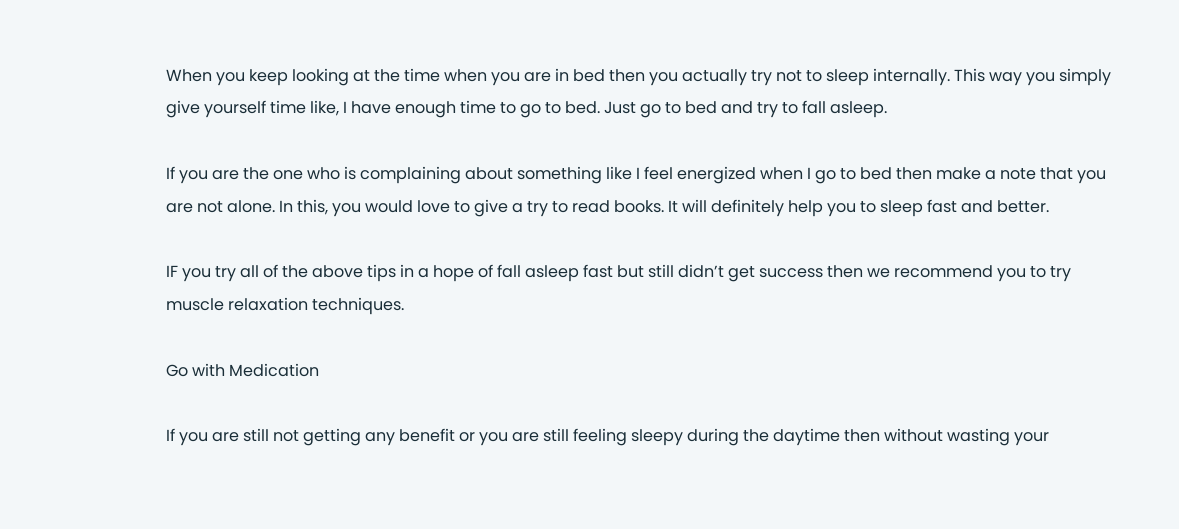When you keep looking at the time when you are in bed then you actually try not to sleep internally. This way you simply give yourself time like, I have enough time to go to bed. Just go to bed and try to fall asleep.

If you are the one who is complaining about something like I feel energized when I go to bed then make a note that you are not alone. In this, you would love to give a try to read books. It will definitely help you to sleep fast and better.

IF you try all of the above tips in a hope of fall asleep fast but still didn’t get success then we recommend you to try muscle relaxation techniques.

Go with Medication

If you are still not getting any benefit or you are still feeling sleepy during the daytime then without wasting your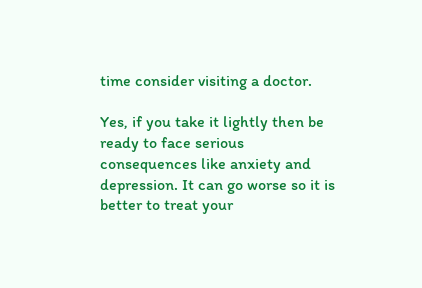time consider visiting a doctor.

Yes, if you take it lightly then be ready to face serious consequences like anxiety and depression. It can go worse so it is better to treat your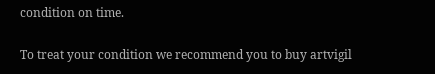condition on time.

To treat your condition we recommend you to buy artvigil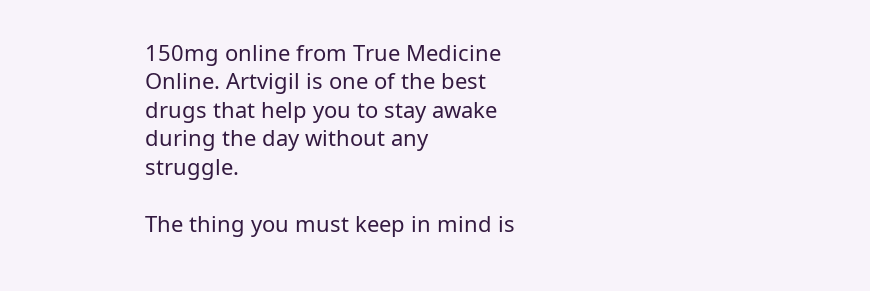150mg online from True Medicine Online. Artvigil is one of the best drugs that help you to stay awake during the day without any struggle.

The thing you must keep in mind is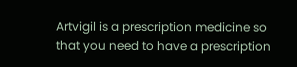Artvigil is a prescription medicine so that you need to have a prescription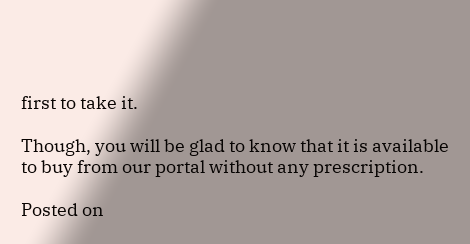first to take it.

Though, you will be glad to know that it is available to buy from our portal without any prescription.

Posted on